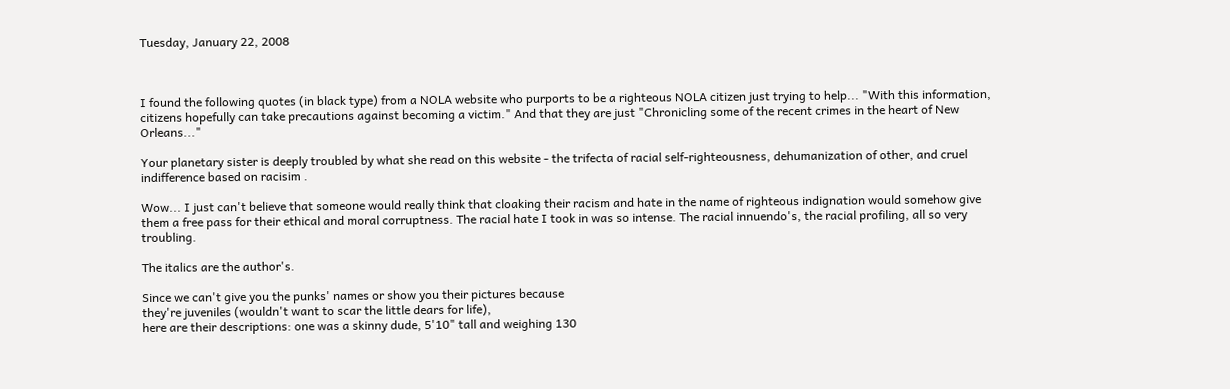Tuesday, January 22, 2008



I found the following quotes (in black type) from a NOLA website who purports to be a righteous NOLA citizen just trying to help... "With this information, citizens hopefully can take precautions against becoming a victim." And that they are just "Chronicling some of the recent crimes in the heart of New Orleans..."

Your planetary sister is deeply troubled by what she read on this website - the trifecta of racial self-righteousness, dehumanization of other, and cruel indifference based on racisim .

Wow... I just can't believe that someone would really think that cloaking their racism and hate in the name of righteous indignation would somehow give them a free pass for their ethical and moral corruptness. The racial hate I took in was so intense. The racial innuendo's, the racial profiling, all so very troubling.

The italics are the author's.

Since we can't give you the punks' names or show you their pictures because
they're juveniles (wouldn't want to scar the little dears for life),
here are their descriptions: one was a skinny dude, 5'10" tall and weighing 130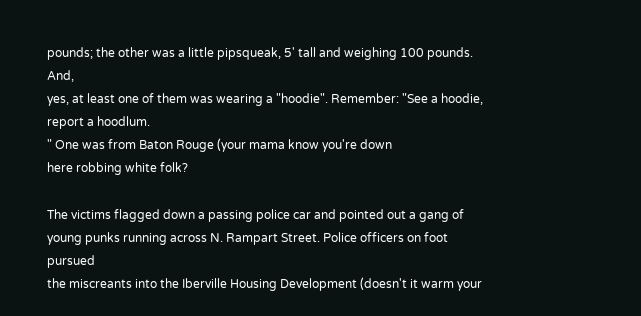pounds; the other was a little pipsqueak, 5' tall and weighing 100 pounds. And,
yes, at least one of them was wearing a "hoodie". Remember: "See a hoodie,
report a hoodlum.
" One was from Baton Rouge (your mama know you're down
here robbing white folk?

The victims flagged down a passing police car and pointed out a gang of
young punks running across N. Rampart Street. Police officers on foot pursued
the miscreants into the Iberville Housing Development (doesn't it warm your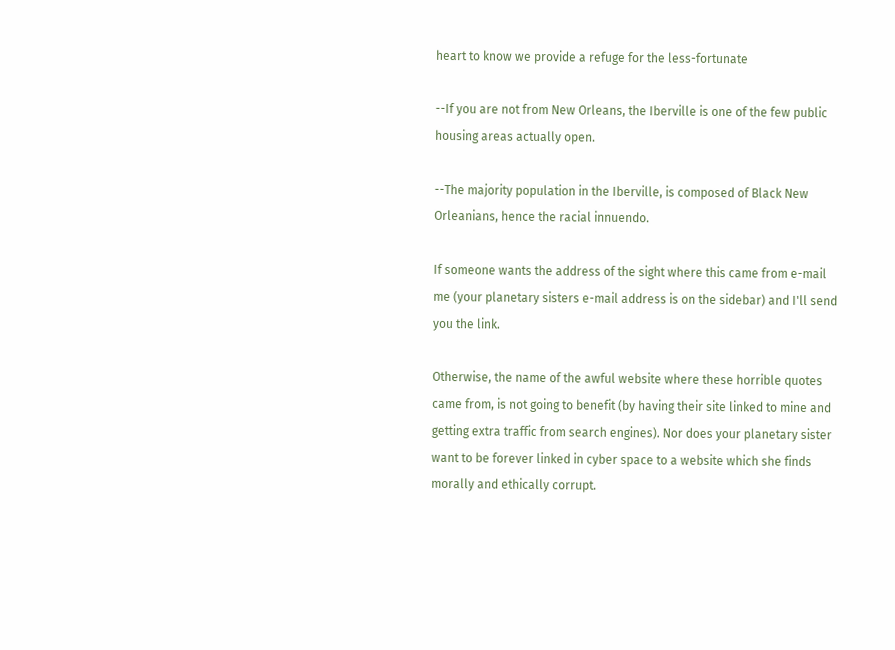heart to know we provide a refuge for the less-fortunate

--If you are not from New Orleans, the Iberville is one of the few public housing areas actually open.

--The majority population in the Iberville, is composed of Black New Orleanians, hence the racial innuendo.

If someone wants the address of the sight where this came from e-mail me (your planetary sisters e-mail address is on the sidebar) and I'll send you the link.

Otherwise, the name of the awful website where these horrible quotes came from, is not going to benefit (by having their site linked to mine and getting extra traffic from search engines). Nor does your planetary sister want to be forever linked in cyber space to a website which she finds morally and ethically corrupt.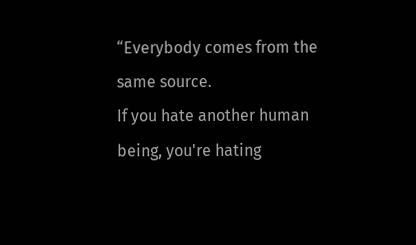“Everybody comes from the same source.
If you hate another human being, you're hating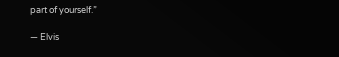part of yourself.”

— Elvis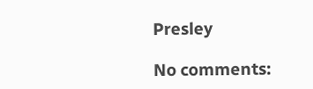Presley

No comments: